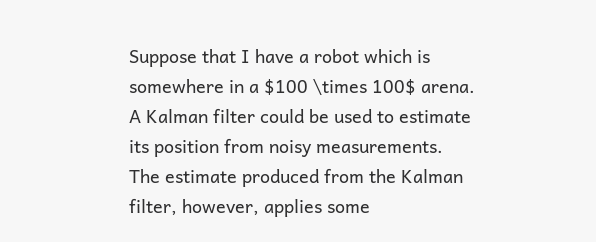Suppose that I have a robot which is somewhere in a $100 \times 100$ arena. A Kalman filter could be used to estimate its position from noisy measurements. The estimate produced from the Kalman filter, however, applies some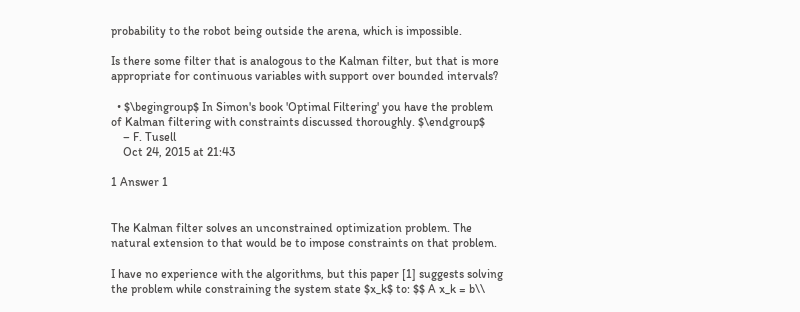probability to the robot being outside the arena, which is impossible.

Is there some filter that is analogous to the Kalman filter, but that is more appropriate for continuous variables with support over bounded intervals?

  • $\begingroup$ In Simon's book 'Optimal Filtering' you have the problem of Kalman filtering with constraints discussed thoroughly. $\endgroup$
    – F. Tusell
    Oct 24, 2015 at 21:43

1 Answer 1


The Kalman filter solves an unconstrained optimization problem. The natural extension to that would be to impose constraints on that problem.

I have no experience with the algorithms, but this paper [1] suggests solving the problem while constraining the system state $x_k$ to: $$ A x_k = b\\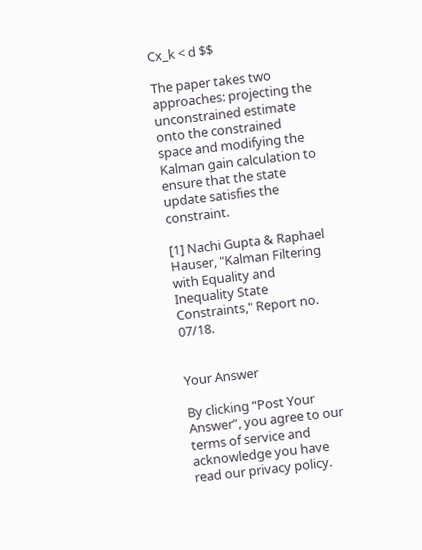Cx_k < d $$

The paper takes two approaches: projecting the unconstrained estimate onto the constrained space and modifying the Kalman gain calculation to ensure that the state update satisfies the constraint.

[1] Nachi Gupta & Raphael Hauser, "Kalman Filtering with Equality and Inequality State Constraints," Report no. 07/18.


Your Answer

By clicking “Post Your Answer”, you agree to our terms of service and acknowledge you have read our privacy policy.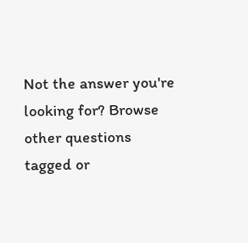Not the answer you're looking for? Browse other questions tagged or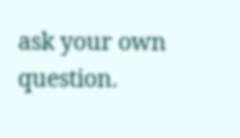ask your own question.